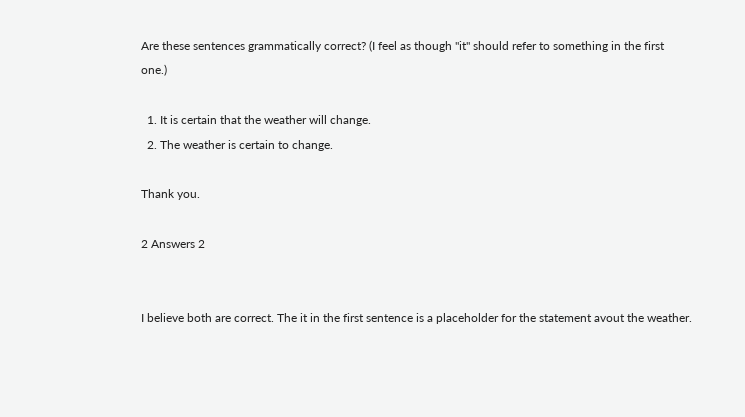Are these sentences grammatically correct? (I feel as though "it" should refer to something in the first one.)

  1. It is certain that the weather will change.
  2. The weather is certain to change.

Thank you.

2 Answers 2


I believe both are correct. The it in the first sentence is a placeholder for the statement avout the weather.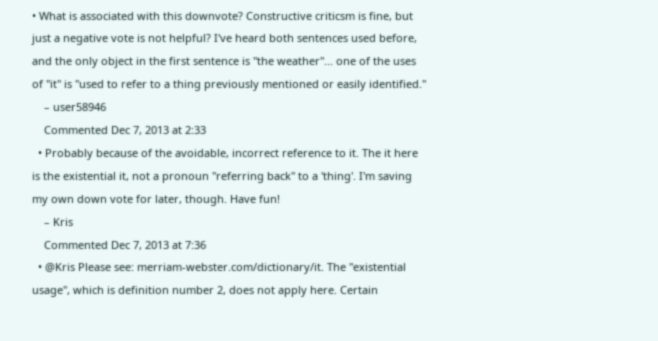• What is associated with this downvote? Constructive criticsm is fine, but just a negative vote is not helpful? I've heard both sentences used before, and the only object in the first sentence is "the weather"... one of the uses of "it" is "used to refer to a thing previously mentioned or easily identified."
    – user58946
    Commented Dec 7, 2013 at 2:33
  • Probably because of the avoidable, incorrect reference to it. The it here is the existential it, not a pronoun "referring back" to a 'thing'. I'm saving my own down vote for later, though. Have fun!
    – Kris
    Commented Dec 7, 2013 at 7:36
  • @Kris Please see: merriam-webster.com/dictionary/it. The "existential usage", which is definition number 2, does not apply here. Certain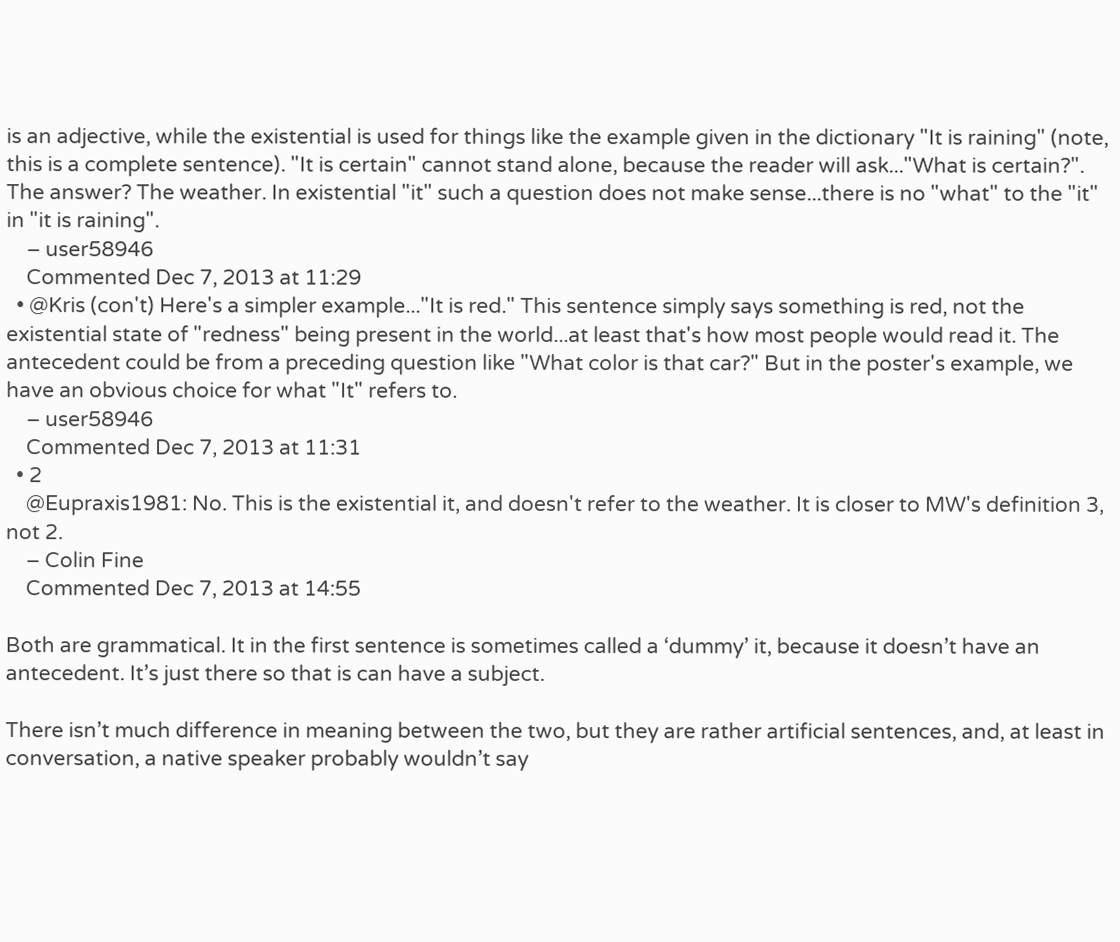is an adjective, while the existential is used for things like the example given in the dictionary "It is raining" (note, this is a complete sentence). "It is certain" cannot stand alone, because the reader will ask..."What is certain?". The answer? The weather. In existential "it" such a question does not make sense...there is no "what" to the "it" in "it is raining".
    – user58946
    Commented Dec 7, 2013 at 11:29
  • @Kris (con't) Here's a simpler example..."It is red." This sentence simply says something is red, not the existential state of "redness" being present in the world...at least that's how most people would read it. The antecedent could be from a preceding question like "What color is that car?" But in the poster's example, we have an obvious choice for what "It" refers to.
    – user58946
    Commented Dec 7, 2013 at 11:31
  • 2
    @Eupraxis1981: No. This is the existential it, and doesn't refer to the weather. It is closer to MW's definition 3, not 2.
    – Colin Fine
    Commented Dec 7, 2013 at 14:55

Both are grammatical. It in the first sentence is sometimes called a ‘dummy’ it, because it doesn’t have an antecedent. It’s just there so that is can have a subject.

There isn’t much difference in meaning between the two, but they are rather artificial sentences, and, at least in conversation, a native speaker probably wouldn’t say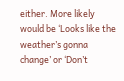either. More likely would be ‘Looks like the weather’s gonna change’ or ‘Don’t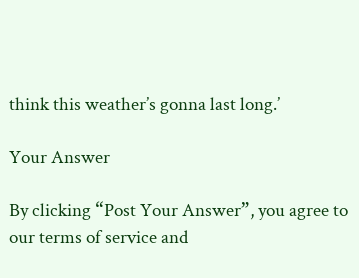think this weather’s gonna last long.’

Your Answer

By clicking “Post Your Answer”, you agree to our terms of service and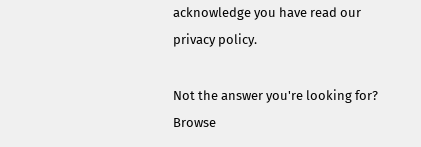acknowledge you have read our privacy policy.

Not the answer you're looking for? Browse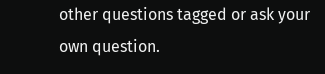other questions tagged or ask your own question.